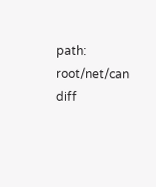path: root/net/can
diff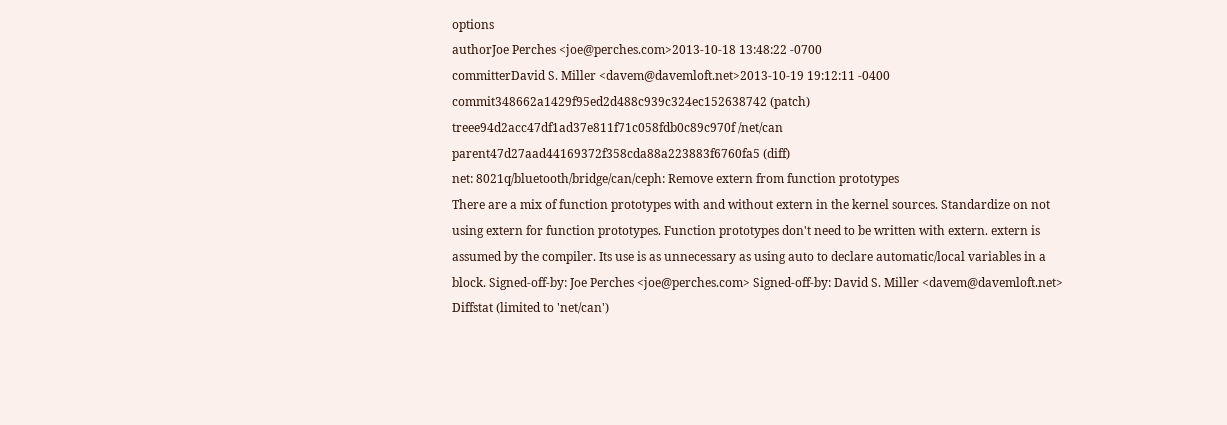options
authorJoe Perches <joe@perches.com>2013-10-18 13:48:22 -0700
committerDavid S. Miller <davem@davemloft.net>2013-10-19 19:12:11 -0400
commit348662a1429f95ed2d488c939c324ec152638742 (patch)
treee94d2acc47df1ad37e811f71c058fdb0c89c970f /net/can
parent47d27aad44169372f358cda88a223883f6760fa5 (diff)
net: 8021q/bluetooth/bridge/can/ceph: Remove extern from function prototypes
There are a mix of function prototypes with and without extern in the kernel sources. Standardize on not using extern for function prototypes. Function prototypes don't need to be written with extern. extern is assumed by the compiler. Its use is as unnecessary as using auto to declare automatic/local variables in a block. Signed-off-by: Joe Perches <joe@perches.com> Signed-off-by: David S. Miller <davem@davemloft.net>
Diffstat (limited to 'net/can')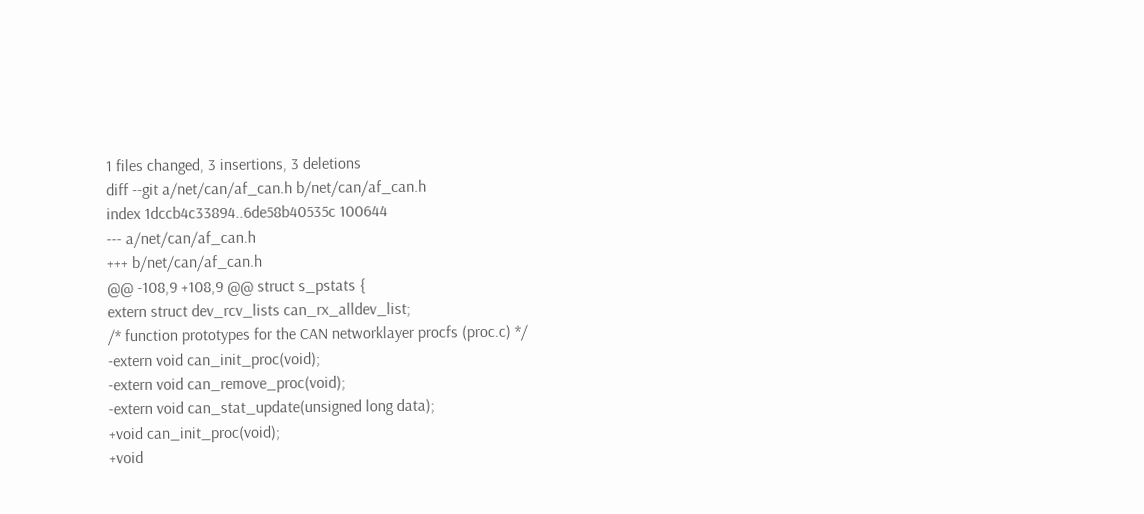1 files changed, 3 insertions, 3 deletions
diff --git a/net/can/af_can.h b/net/can/af_can.h
index 1dccb4c33894..6de58b40535c 100644
--- a/net/can/af_can.h
+++ b/net/can/af_can.h
@@ -108,9 +108,9 @@ struct s_pstats {
extern struct dev_rcv_lists can_rx_alldev_list;
/* function prototypes for the CAN networklayer procfs (proc.c) */
-extern void can_init_proc(void);
-extern void can_remove_proc(void);
-extern void can_stat_update(unsigned long data);
+void can_init_proc(void);
+void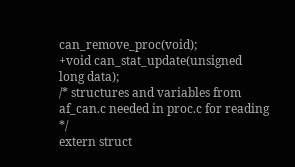can_remove_proc(void);
+void can_stat_update(unsigned long data);
/* structures and variables from af_can.c needed in proc.c for reading */
extern struct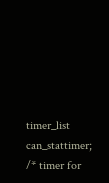timer_list can_stattimer; /* timer for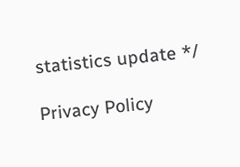statistics update */

Privacy Policy